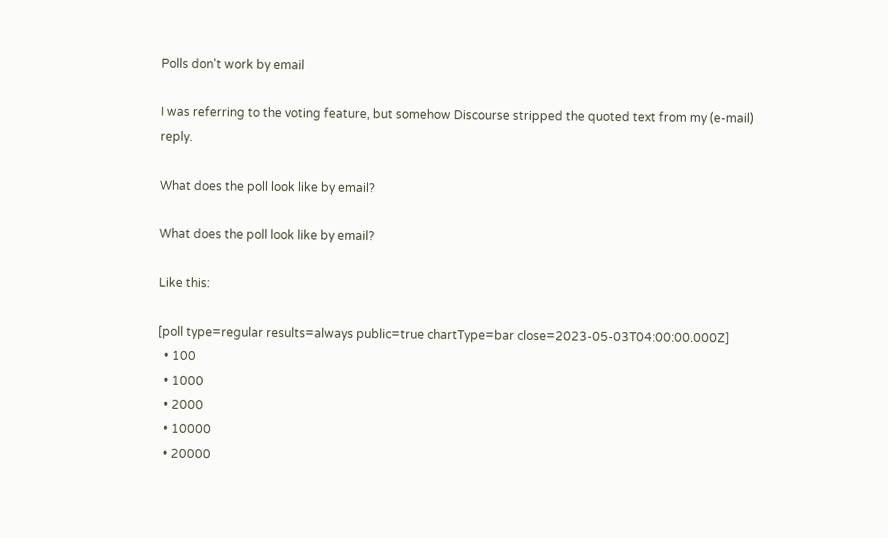Polls don't work by email

I was referring to the voting feature, but somehow Discourse stripped the quoted text from my (e-mail) reply.

What does the poll look like by email?

What does the poll look like by email?

Like this:

[poll type=regular results=always public=true chartType=bar close=2023-05-03T04:00:00.000Z]
  • 100
  • 1000
  • 2000
  • 10000
  • 20000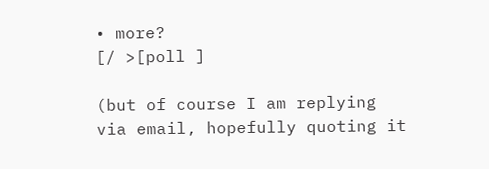• more?
[/ >[poll ]

(but of course I am replying via email, hopefully quoting it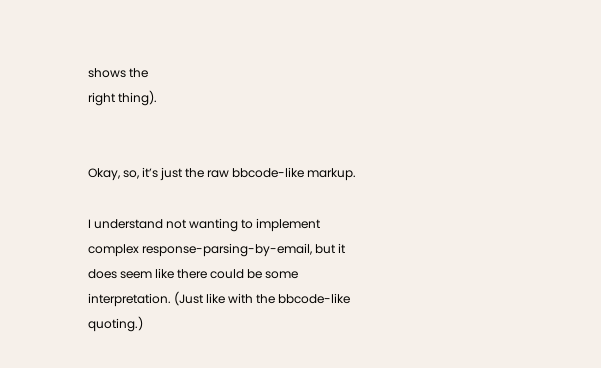shows the
right thing).


Okay, so, it’s just the raw bbcode-like markup.

I understand not wanting to implement complex response-parsing-by-email, but it does seem like there could be some interpretation. (Just like with the bbcode-like quoting.)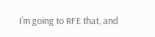I’m going to RFE that, and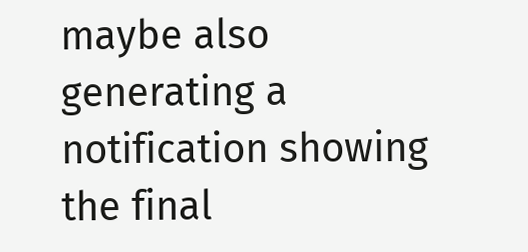maybe also generating a notification showing the final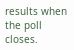results when the poll closes.